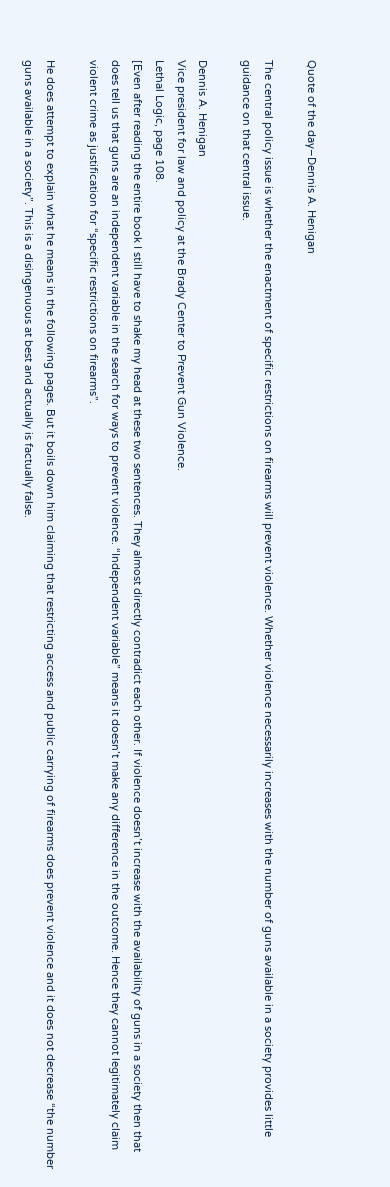Quote of the day–Dennis A. Henigan

The central policy issue is whether the enactment of specific restrictions on firearms will prevent violence. Whether violence necessarily increases with the number of guns available in a society provides little guidance on that central issue.

Dennis A. Henigan
Vice president for law and policy at the Brady Center to Prevent Gun Violence.
Lethal Logic, page 108.
[Even after reading the entire book I still have to shake my head at these two sentences. They almost directly contradict each other. If violence doesn’t increase with the availability of guns in a society then that does tell us that guns are an independent variable in the search for ways to prevent violence. “Independent variable” means it doesn’t make any difference in the outcome. Hence they cannot legitimately claim violent crime as justification for “specific restrictions on firearms”.

He does attempt to explain what he means in the following pages. But it boils down him claiming that restricting access and public carrying of firearms does prevent violence and it does not decrease “the number guns available in a society”. This is a disingenuous at best and actually is factually false.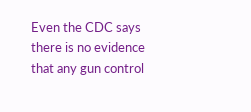Even the CDC says there is no evidence that any gun control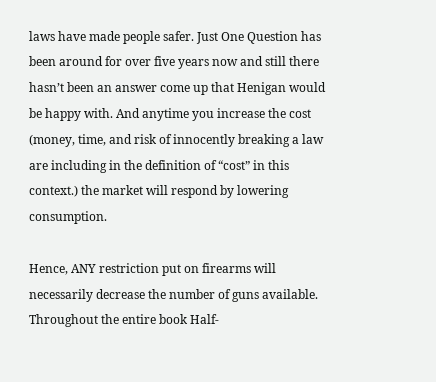laws have made people safer. Just One Question has been around for over five years now and still there hasn’t been an answer come up that Henigan would be happy with. And anytime you increase the cost (money, time, and risk of innocently breaking a law are including in the definition of “cost” in this context.) the market will respond by lowering consumption.

Hence, ANY restriction put on firearms will necessarily decrease the number of guns available. Throughout the entire book Half-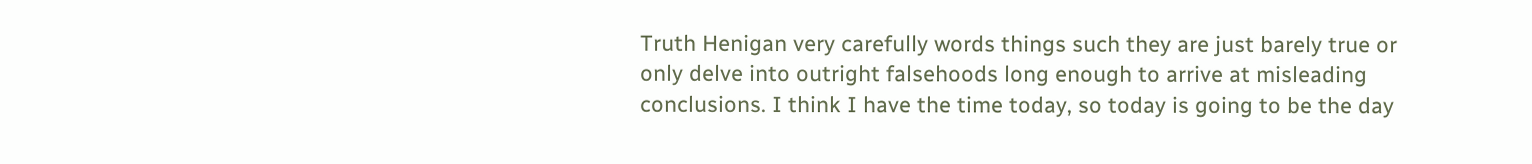Truth Henigan very carefully words things such they are just barely true or only delve into outright falsehoods long enough to arrive at misleading conclusions. I think I have the time today, so today is going to be the day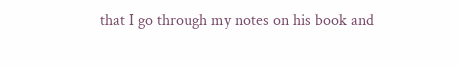that I go through my notes on his book and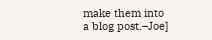make them into a blog post.–Joe]